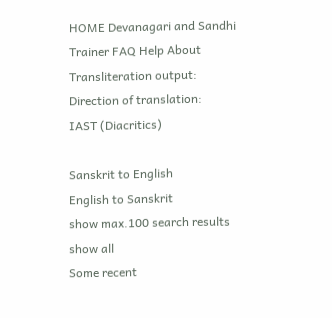HOME Devanagari and Sandhi Trainer FAQ Help About
Transliteration output: Direction of translation:
IAST (Diacritics)

Sanskrit to English
English to Sanskrit
show max.100 search results     show all
Some recent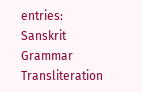entries:
Sanskrit Grammar Transliteration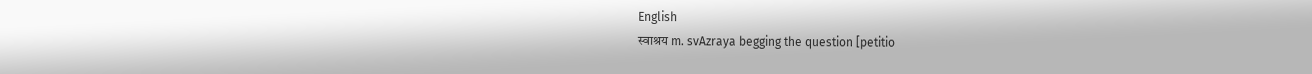English
स्वाश्रय m. svAzraya begging the question [petitio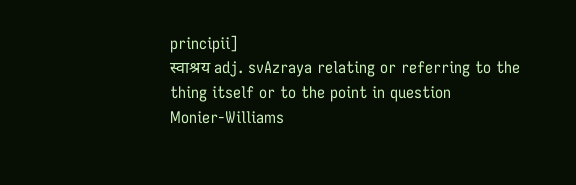principii]
स्वाश्रय adj. svAzraya relating or referring to the thing itself or to the point in question
Monier-Williams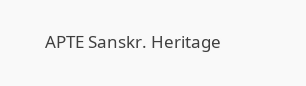APTE Sanskr. Heritage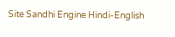Site Sandhi Engine Hindi-English